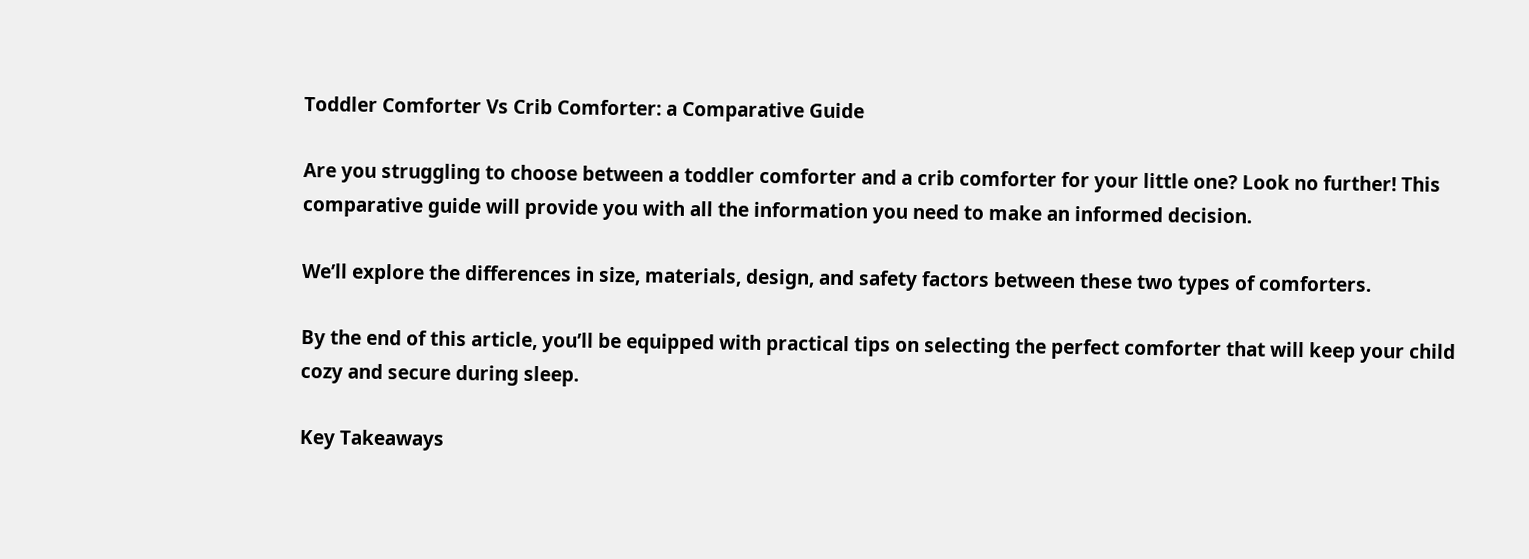Toddler Comforter Vs Crib Comforter: a Comparative Guide

Are you struggling to choose between a toddler comforter and a crib comforter for your little one? Look no further! This comparative guide will provide you with all the information you need to make an informed decision.

We’ll explore the differences in size, materials, design, and safety factors between these two types of comforters.

By the end of this article, you’ll be equipped with practical tips on selecting the perfect comforter that will keep your child cozy and secure during sleep.

Key Takeaways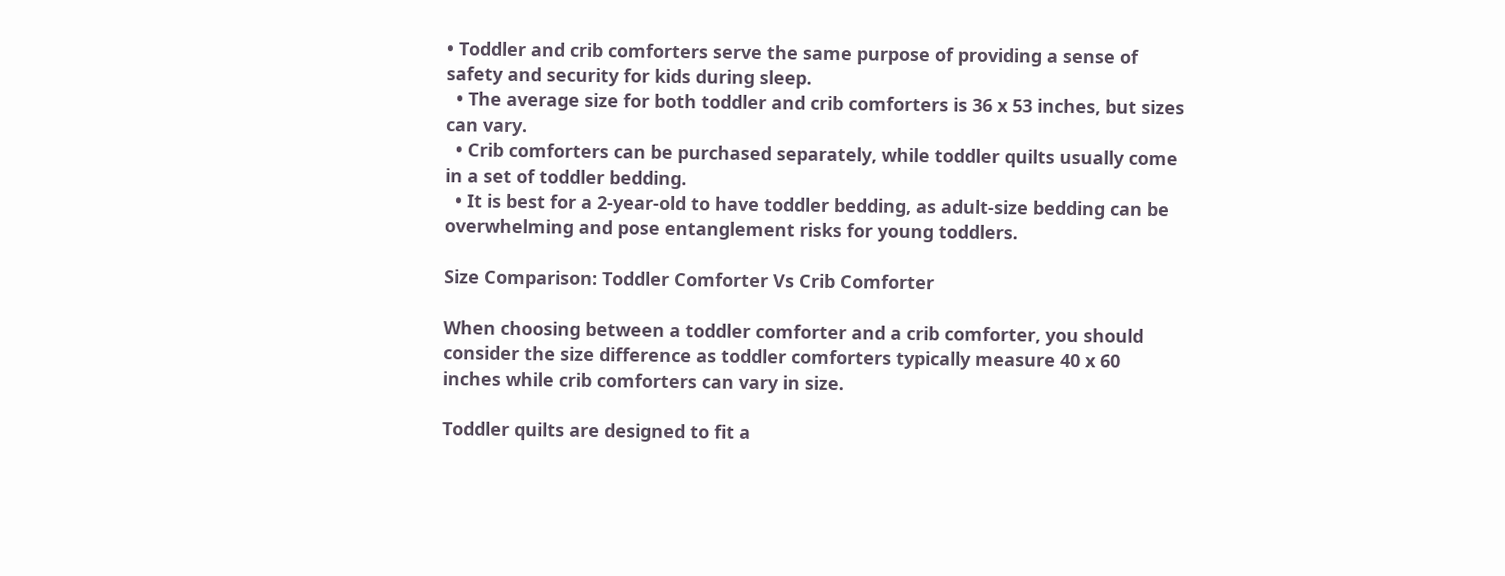• Toddler and crib comforters serve the same purpose of providing a sense of safety and security for kids during sleep.
  • The average size for both toddler and crib comforters is 36 x 53 inches, but sizes can vary.
  • Crib comforters can be purchased separately, while toddler quilts usually come in a set of toddler bedding.
  • It is best for a 2-year-old to have toddler bedding, as adult-size bedding can be overwhelming and pose entanglement risks for young toddlers.

Size Comparison: Toddler Comforter Vs Crib Comforter

When choosing between a toddler comforter and a crib comforter, you should consider the size difference as toddler comforters typically measure 40 x 60 inches while crib comforters can vary in size.

Toddler quilts are designed to fit a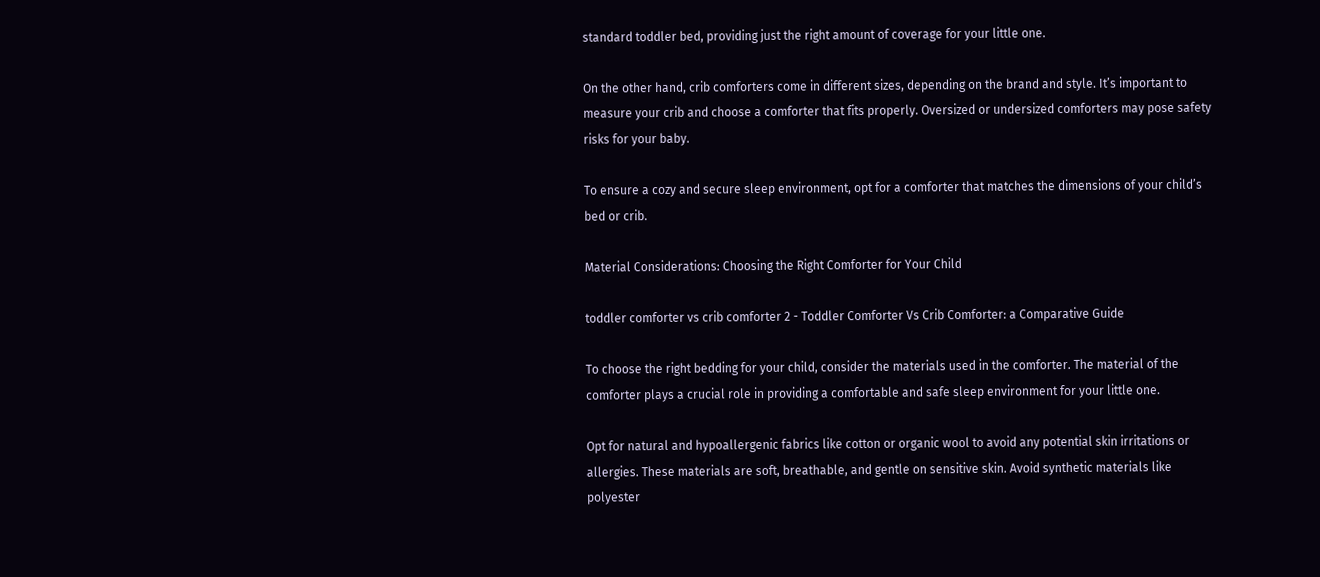standard toddler bed, providing just the right amount of coverage for your little one.

On the other hand, crib comforters come in different sizes, depending on the brand and style. It’s important to measure your crib and choose a comforter that fits properly. Oversized or undersized comforters may pose safety risks for your baby.

To ensure a cozy and secure sleep environment, opt for a comforter that matches the dimensions of your child’s bed or crib.

Material Considerations: Choosing the Right Comforter for Your Child

toddler comforter vs crib comforter 2 - Toddler Comforter Vs Crib Comforter: a Comparative Guide

To choose the right bedding for your child, consider the materials used in the comforter. The material of the comforter plays a crucial role in providing a comfortable and safe sleep environment for your little one.

Opt for natural and hypoallergenic fabrics like cotton or organic wool to avoid any potential skin irritations or allergies. These materials are soft, breathable, and gentle on sensitive skin. Avoid synthetic materials like polyester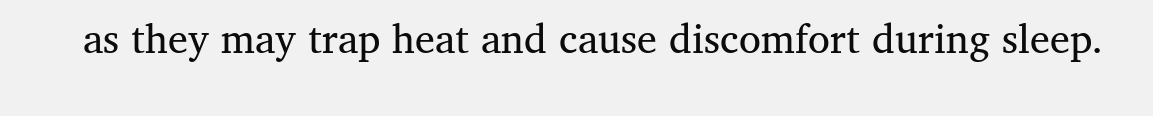as they may trap heat and cause discomfort during sleep.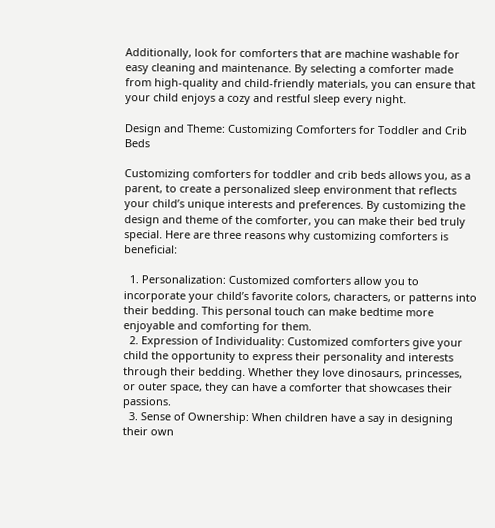Additionally, look for comforters that are machine washable for easy cleaning and maintenance. By selecting a comforter made from high-quality and child-friendly materials, you can ensure that your child enjoys a cozy and restful sleep every night.

Design and Theme: Customizing Comforters for Toddler and Crib Beds

Customizing comforters for toddler and crib beds allows you, as a parent, to create a personalized sleep environment that reflects your child’s unique interests and preferences. By customizing the design and theme of the comforter, you can make their bed truly special. Here are three reasons why customizing comforters is beneficial:

  1. Personalization: Customized comforters allow you to incorporate your child’s favorite colors, characters, or patterns into their bedding. This personal touch can make bedtime more enjoyable and comforting for them.
  2. Expression of Individuality: Customized comforters give your child the opportunity to express their personality and interests through their bedding. Whether they love dinosaurs, princesses, or outer space, they can have a comforter that showcases their passions.
  3. Sense of Ownership: When children have a say in designing their own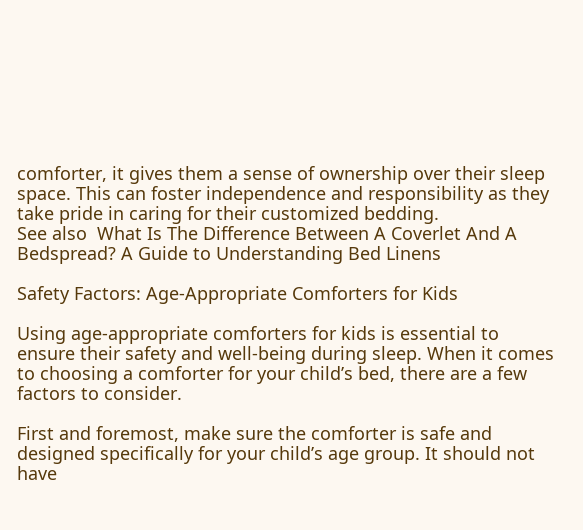comforter, it gives them a sense of ownership over their sleep space. This can foster independence and responsibility as they take pride in caring for their customized bedding.
See also  What Is The Difference Between A Coverlet And A Bedspread? A Guide to Understanding Bed Linens

Safety Factors: Age-Appropriate Comforters for Kids

Using age-appropriate comforters for kids is essential to ensure their safety and well-being during sleep. When it comes to choosing a comforter for your child’s bed, there are a few factors to consider.

First and foremost, make sure the comforter is safe and designed specifically for your child’s age group. It should not have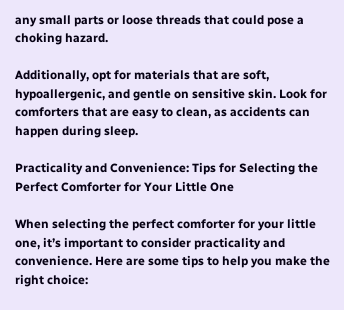any small parts or loose threads that could pose a choking hazard.

Additionally, opt for materials that are soft, hypoallergenic, and gentle on sensitive skin. Look for comforters that are easy to clean, as accidents can happen during sleep.

Practicality and Convenience: Tips for Selecting the Perfect Comforter for Your Little One

When selecting the perfect comforter for your little one, it’s important to consider practicality and convenience. Here are some tips to help you make the right choice: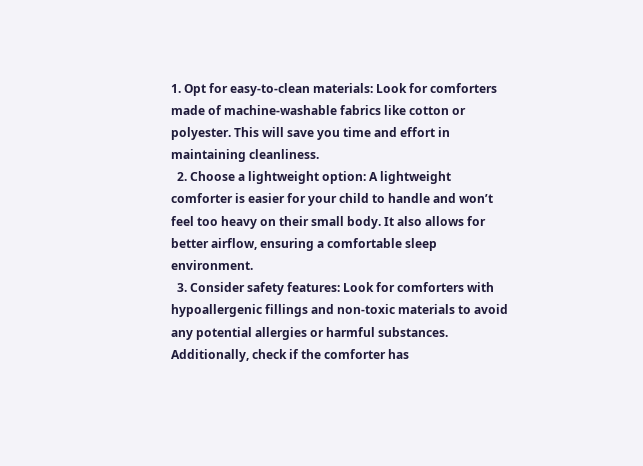1. Opt for easy-to-clean materials: Look for comforters made of machine-washable fabrics like cotton or polyester. This will save you time and effort in maintaining cleanliness.
  2. Choose a lightweight option: A lightweight comforter is easier for your child to handle and won’t feel too heavy on their small body. It also allows for better airflow, ensuring a comfortable sleep environment.
  3. Consider safety features: Look for comforters with hypoallergenic fillings and non-toxic materials to avoid any potential allergies or harmful substances. Additionally, check if the comforter has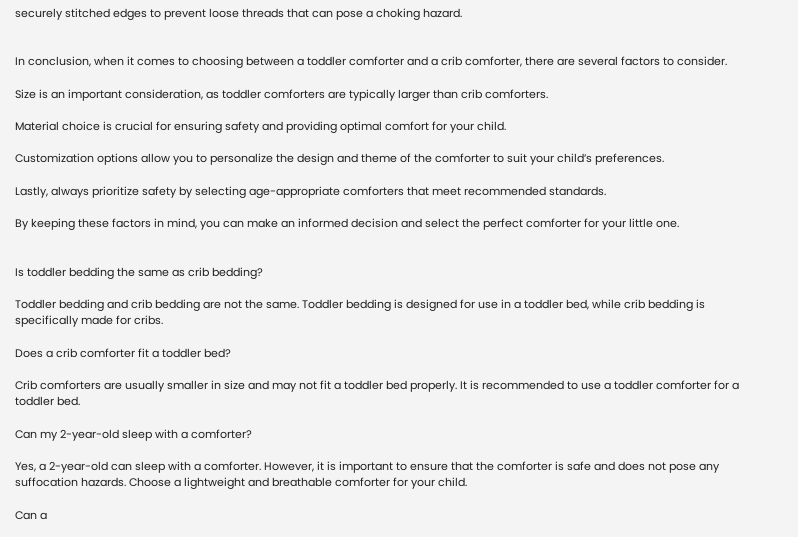securely stitched edges to prevent loose threads that can pose a choking hazard.


In conclusion, when it comes to choosing between a toddler comforter and a crib comforter, there are several factors to consider.

Size is an important consideration, as toddler comforters are typically larger than crib comforters.

Material choice is crucial for ensuring safety and providing optimal comfort for your child.

Customization options allow you to personalize the design and theme of the comforter to suit your child’s preferences.

Lastly, always prioritize safety by selecting age-appropriate comforters that meet recommended standards.

By keeping these factors in mind, you can make an informed decision and select the perfect comforter for your little one.


Is toddler bedding the same as crib bedding?

Toddler bedding and crib bedding are not the same. Toddler bedding is designed for use in a toddler bed, while crib bedding is specifically made for cribs.

Does a crib comforter fit a toddler bed?

Crib comforters are usually smaller in size and may not fit a toddler bed properly. It is recommended to use a toddler comforter for a toddler bed.

Can my 2-year-old sleep with a comforter?

Yes, a 2-year-old can sleep with a comforter. However, it is important to ensure that the comforter is safe and does not pose any suffocation hazards. Choose a lightweight and breathable comforter for your child.

Can a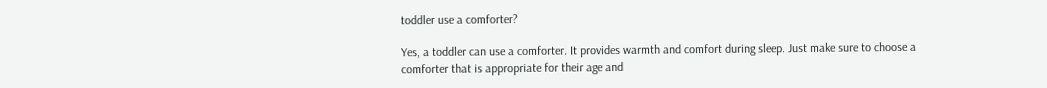toddler use a comforter?

Yes, a toddler can use a comforter. It provides warmth and comfort during sleep. Just make sure to choose a comforter that is appropriate for their age and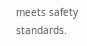meets safety standards.